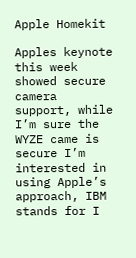Apple Homekit

Apples keynote this week showed secure camera support, while I’m sure the WYZE came is secure I’m interested in using Apple’s approach, IBM stands for I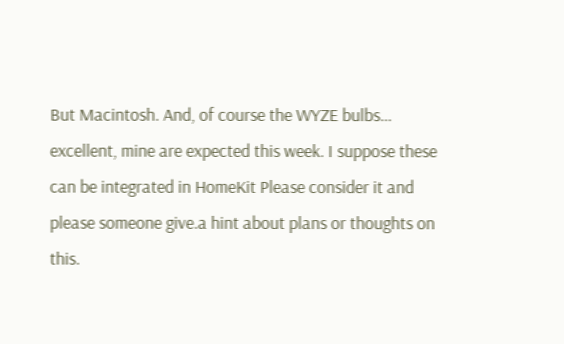But Macintosh. And, of course the WYZE bulbs… excellent, mine are expected this week. I suppose these can be integrated in HomeKit Please consider it and please someone give.a hint about plans or thoughts on this.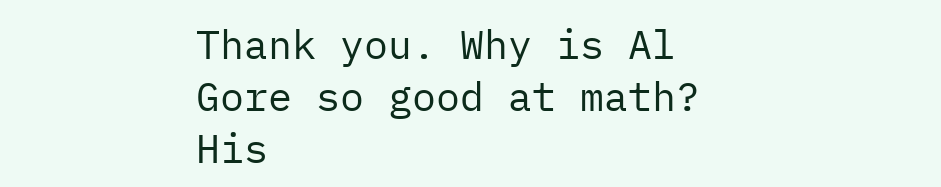Thank you. Why is Al Gore so good at math? His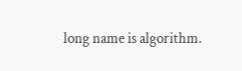long name is algorithm.